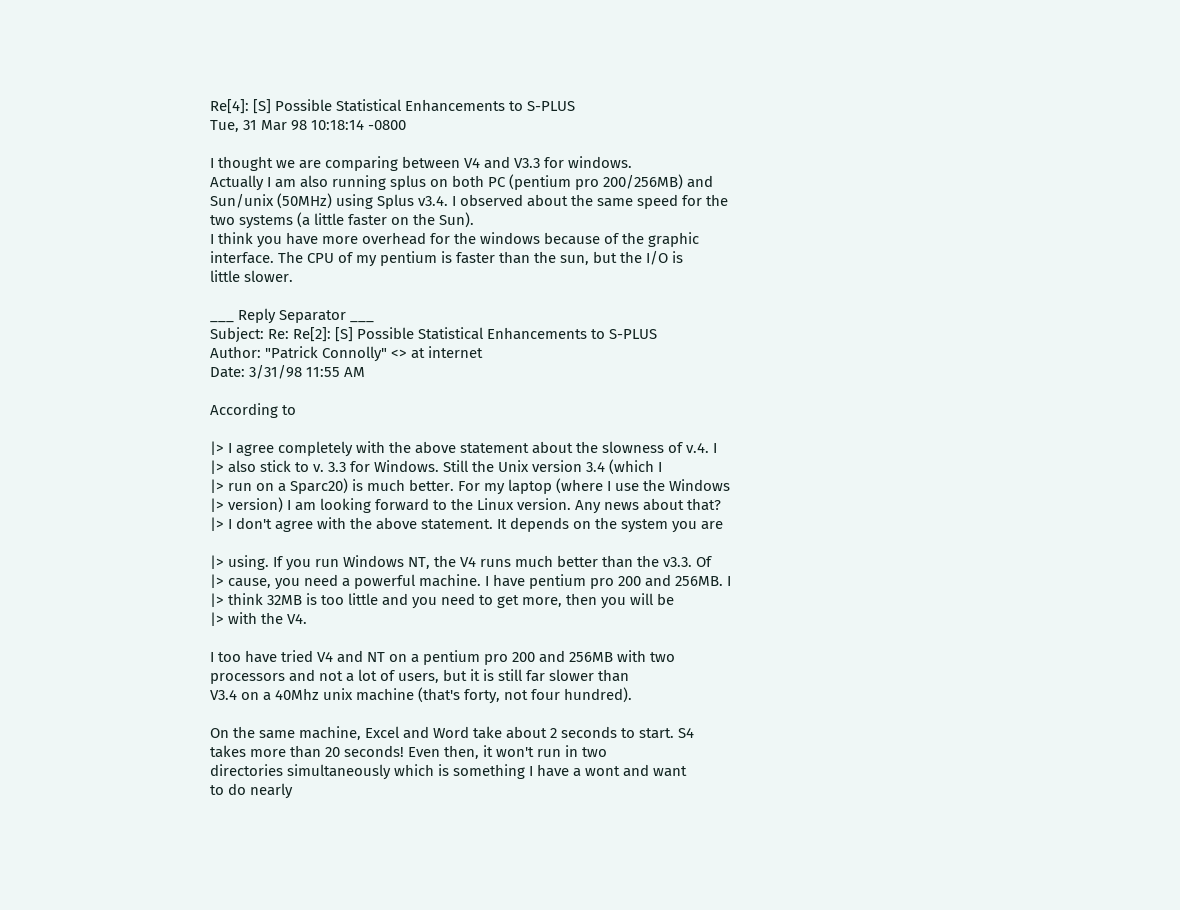Re[4]: [S] Possible Statistical Enhancements to S-PLUS
Tue, 31 Mar 98 10:18:14 -0800

I thought we are comparing between V4 and V3.3 for windows.
Actually I am also running splus on both PC (pentium pro 200/256MB) and
Sun/unix (50MHz) using Splus v3.4. I observed about the same speed for the
two systems (a little faster on the Sun).
I think you have more overhead for the windows because of the graphic
interface. The CPU of my pentium is faster than the sun, but the I/O is
little slower.

___ Reply Separator ___
Subject: Re: Re[2]: [S] Possible Statistical Enhancements to S-PLUS
Author: "Patrick Connolly" <> at internet
Date: 3/31/98 11:55 AM

According to

|> I agree completely with the above statement about the slowness of v.4. I
|> also stick to v. 3.3 for Windows. Still the Unix version 3.4 (which I
|> run on a Sparc20) is much better. For my laptop (where I use the Windows
|> version) I am looking forward to the Linux version. Any news about that?
|> I don't agree with the above statement. It depends on the system you are

|> using. If you run Windows NT, the V4 runs much better than the v3.3. Of
|> cause, you need a powerful machine. I have pentium pro 200 and 256MB. I
|> think 32MB is too little and you need to get more, then you will be
|> with the V4.

I too have tried V4 and NT on a pentium pro 200 and 256MB with two
processors and not a lot of users, but it is still far slower than
V3.4 on a 40Mhz unix machine (that's forty, not four hundred).

On the same machine, Excel and Word take about 2 seconds to start. S4
takes more than 20 seconds! Even then, it won't run in two
directories simultaneously which is something I have a wont and want
to do nearly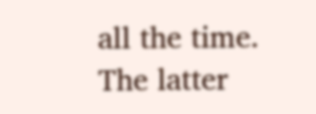all the time. The latter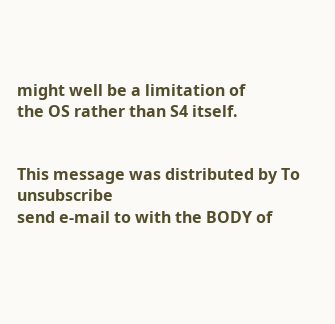might well be a limitation of
the OS rather than S4 itself.


This message was distributed by To unsubscribe
send e-mail to with the BODY of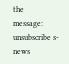the
message: unsubscribe s-news